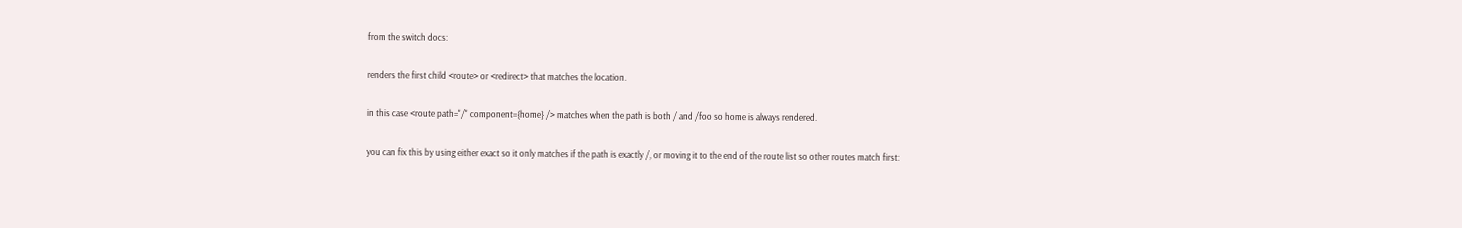from the switch docs:

renders the first child <route> or <redirect> that matches the location.

in this case <route path="/" component={home} /> matches when the path is both / and /foo so home is always rendered.

you can fix this by using either exact so it only matches if the path is exactly /, or moving it to the end of the route list so other routes match first: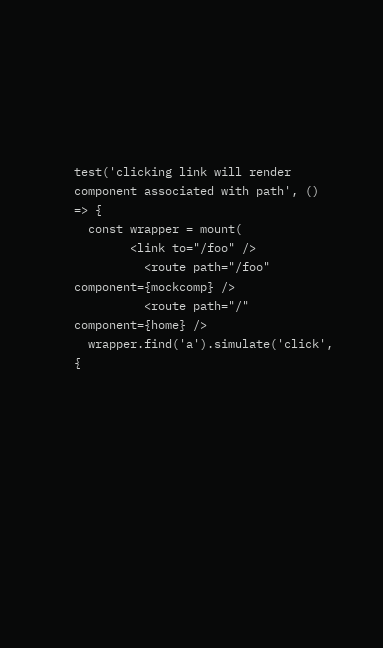test('clicking link will render component associated with path', () => {
  const wrapper = mount(
        <link to="/foo" />
          <route path="/foo" component={mockcomp} />
          <route path="/" component={home} />
  wrapper.find('a').simulate('click', {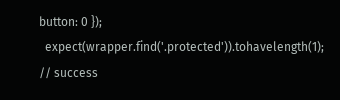button: 0 });
  expect(wrapper.find('.protected')).tohavelength(1);  // success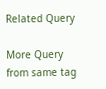Related Query

More Query from same tag